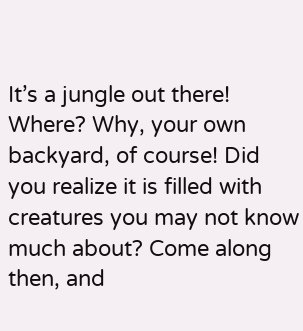It’s a jungle out there! Where? Why, your own backyard, of course! Did you realize it is filled with creatures you may not know much about? Come along then, and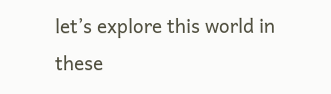let’s explore this world in these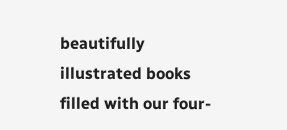beautifully illustrated books filled with our four-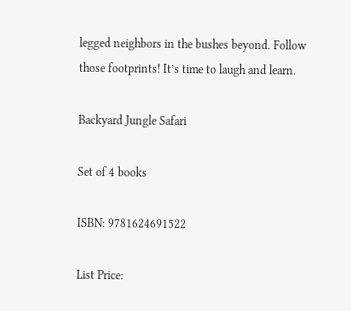legged neighbors in the bushes beyond. Follow those footprints! It’s time to laugh and learn.

Backyard Jungle Safari

Set of 4 books

ISBN: 9781624691522

List Price: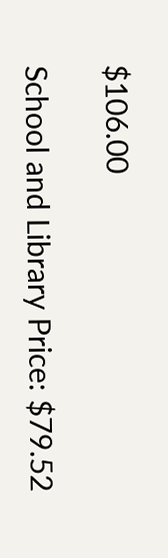$106.00

School and Library Price: $79.52